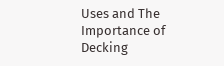Uses and The Importance of Decking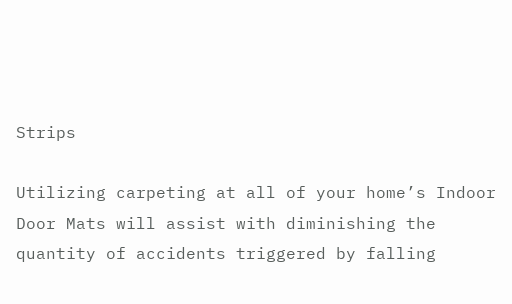Strips

Utilizing carpeting at all of your home’s Indoor Door Mats will assist with diminishing the quantity of accidents triggered by falling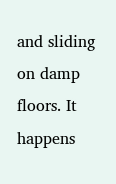and sliding on damp floors. It happens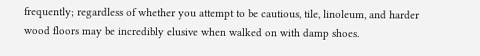frequently; regardless of whether you attempt to be cautious, tile, linoleum, and harder wood floors may be incredibly elusive when walked on with damp shoes.